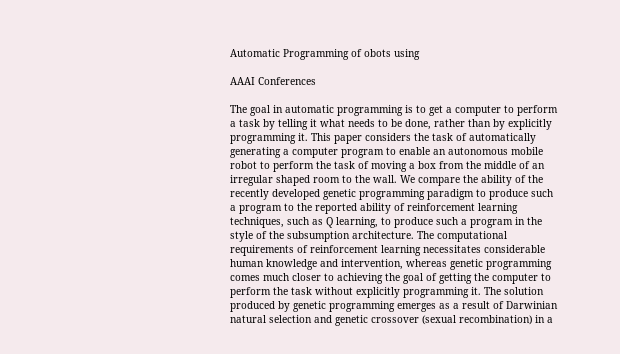Automatic Programming of obots using

AAAI Conferences

The goal in automatic programming is to get a computer to perform a task by telling it what needs to be done, rather than by explicitly programming it. This paper considers the task of automatically generating a computer program to enable an autonomous mobile robot to perform the task of moving a box from the middle of an irregular shaped room to the wall. We compare the ability of the recently developed genetic programming paradigm to produce such a program to the reported ability of reinforcement learning techniques, such as Q learning, to produce such a program in the style of the subsumption architecture. The computational requirements of reinforcement learning necessitates considerable human knowledge and intervention, whereas genetic programming comes much closer to achieving the goal of getting the computer to perform the task without explicitly programming it. The solution produced by genetic programming emerges as a result of Darwinian natural selection and genetic crossover (sexual recombination) in a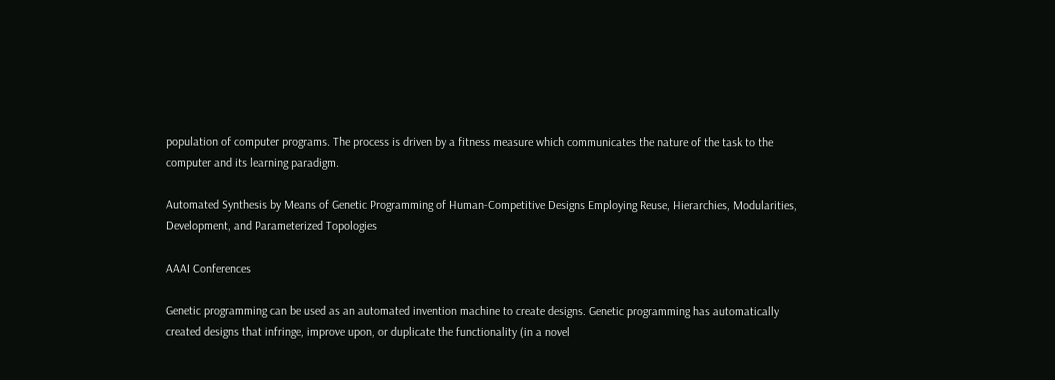population of computer programs. The process is driven by a fitness measure which communicates the nature of the task to the computer and its learning paradigm.

Automated Synthesis by Means of Genetic Programming of Human-Competitive Designs Employing Reuse, Hierarchies, Modularities, Development, and Parameterized Topologies

AAAI Conferences

Genetic programming can be used as an automated invention machine to create designs. Genetic programming has automatically created designs that infringe, improve upon, or duplicate the functionality (in a novel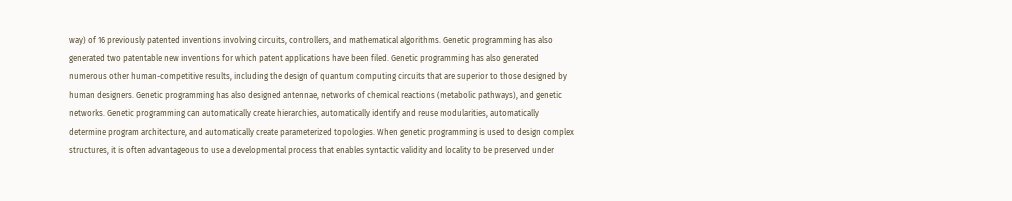way) of 16 previously patented inventions involving circuits, controllers, and mathematical algorithms. Genetic programming has also generated two patentable new inventions for which patent applications have been filed. Genetic programming has also generated numerous other human-competitive results, including the design of quantum computing circuits that are superior to those designed by human designers. Genetic programming has also designed antennae, networks of chemical reactions (metabolic pathways), and genetic networks. Genetic programming can automatically create hierarchies, automatically identify and reuse modularities, automatically determine program architecture, and automatically create parameterized topologies. When genetic programming is used to design complex structures, it is often advantageous to use a developmental process that enables syntactic validity and locality to be preserved under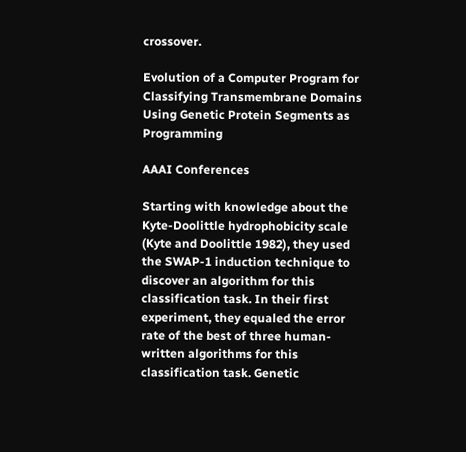crossover.

Evolution of a Computer Program for Classifying Transmembrane Domains Using Genetic Protein Segments as Programming

AAAI Conferences

Starting with knowledge about the Kyte-Doolittle hydrophobicity scale (Kyte and Doolittle 1982), they used the SWAP-1 induction technique to discover an algorithm for this classification task. In their first experiment, they equaled the error rate of the best of three human-written algorithms for this classification task. Genetic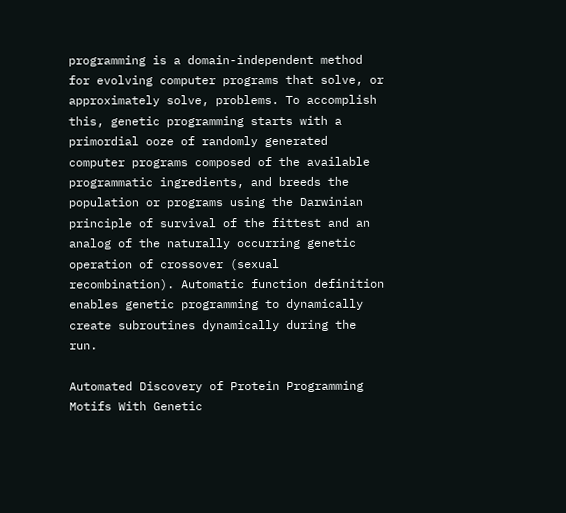programming is a domain-independent method for evolving computer programs that solve, or approximately solve, problems. To accomplish this, genetic programming starts with a primordial ooze of randomly generated computer programs composed of the available programmatic ingredients, and breeds the population or programs using the Darwinian principle of survival of the fittest and an analog of the naturally occurring genetic operation of crossover (sexual recombination). Automatic function definition enables genetic programming to dynamically create subroutines dynamically during the run.

Automated Discovery of Protein Programming Motifs With Genetic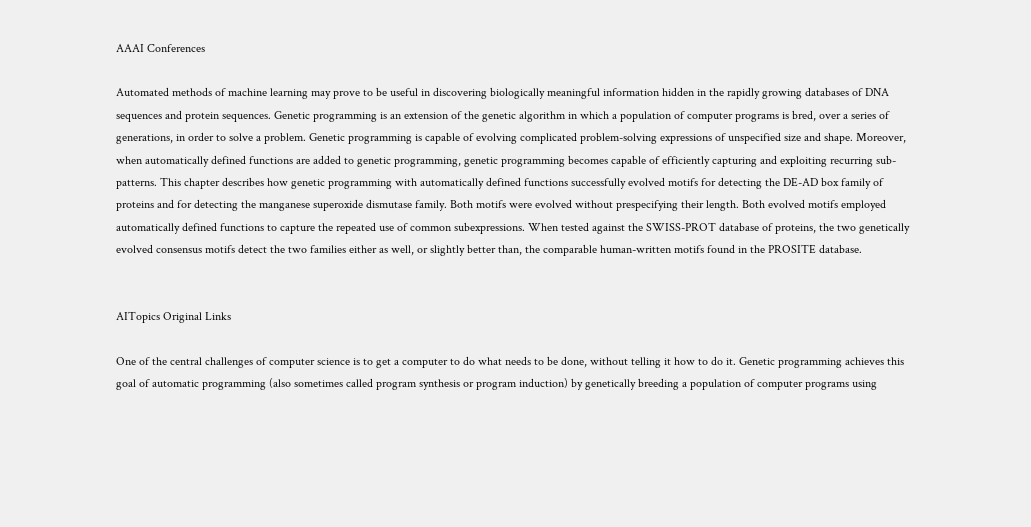AAAI Conferences

Automated methods of machine learning may prove to be useful in discovering biologically meaningful information hidden in the rapidly growing databases of DNA sequences and protein sequences. Genetic programming is an extension of the genetic algorithm in which a population of computer programs is bred, over a series of generations, in order to solve a problem. Genetic programming is capable of evolving complicated problem-solving expressions of unspecified size and shape. Moreover, when automatically defined functions are added to genetic programming, genetic programming becomes capable of efficiently capturing and exploiting recurring sub-patterns. This chapter describes how genetic programming with automatically defined functions successfully evolved motifs for detecting the DE-AD box family of proteins and for detecting the manganese superoxide dismutase family. Both motifs were evolved without prespecifying their length. Both evolved motifs employed automatically defined functions to capture the repeated use of common subexpressions. When tested against the SWISS-PROT database of proteins, the two genetically evolved consensus motifs detect the two families either as well, or slightly better than, the comparable human-written motifs found in the PROSITE database.


AITopics Original Links

One of the central challenges of computer science is to get a computer to do what needs to be done, without telling it how to do it. Genetic programming achieves this goal of automatic programming (also sometimes called program synthesis or program induction) by genetically breeding a population of computer programs using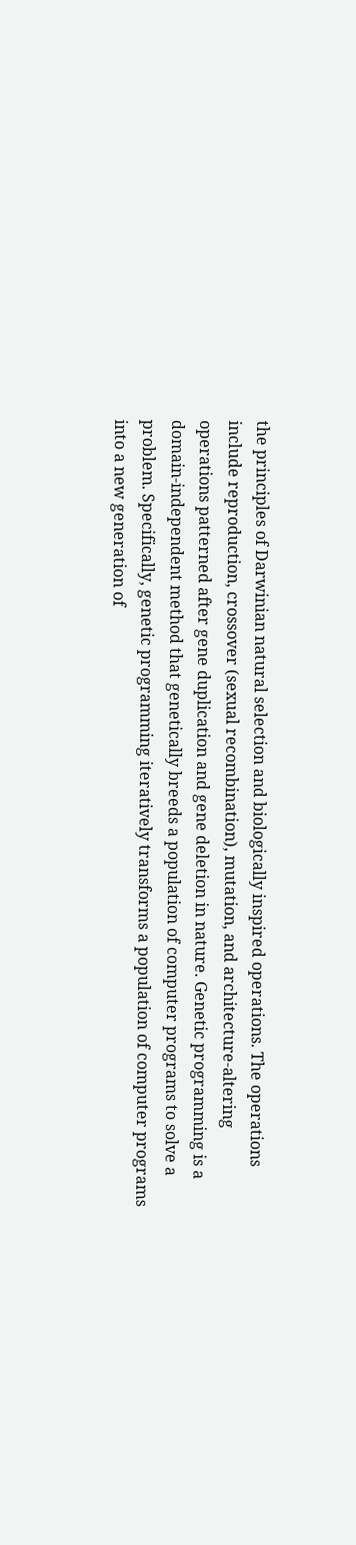the principles of Darwinian natural selection and biologically inspired operations. The operations include reproduction, crossover (sexual recombination), mutation, and architecture-altering operations patterned after gene duplication and gene deletion in nature. Genetic programming is a domain-independent method that genetically breeds a population of computer programs to solve a problem. Specifically, genetic programming iteratively transforms a population of computer programs into a new generation of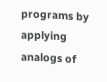programs by applying analogs of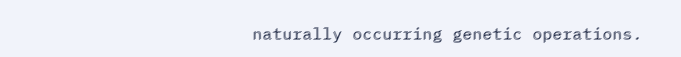naturally occurring genetic operations.